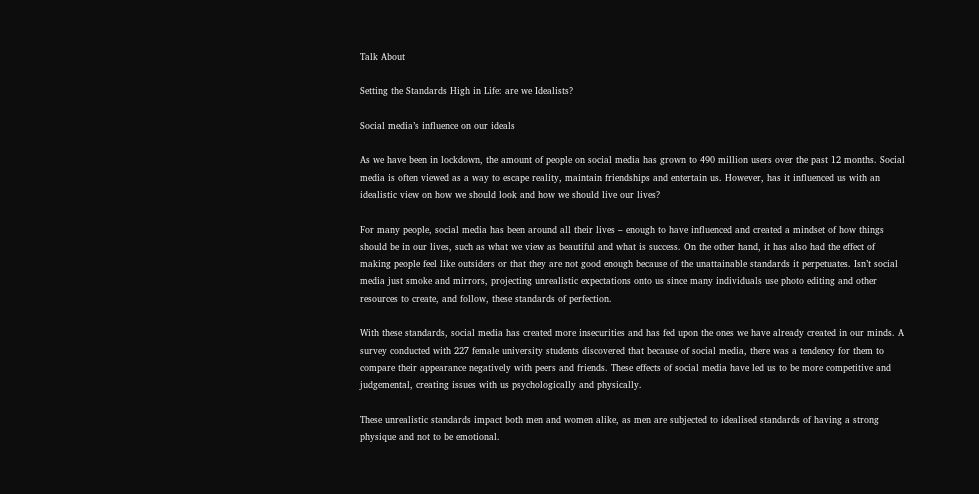Talk About

Setting the Standards High in Life: are we Idealists?

Social media’s influence on our ideals

As we have been in lockdown, the amount of people on social media has grown to 490 million users over the past 12 months. Social media is often viewed as a way to escape reality, maintain friendships and entertain us. However, has it influenced us with an idealistic view on how we should look and how we should live our lives?

For many people, social media has been around all their lives – enough to have influenced and created a mindset of how things should be in our lives, such as what we view as beautiful and what is success. On the other hand, it has also had the effect of making people feel like outsiders or that they are not good enough because of the unattainable standards it perpetuates. Isn’t social media just smoke and mirrors, projecting unrealistic expectations onto us since many individuals use photo editing and other resources to create, and follow, these standards of perfection.

With these standards, social media has created more insecurities and has fed upon the ones we have already created in our minds. A survey conducted with 227 female university students discovered that because of social media, there was a tendency for them to compare their appearance negatively with peers and friends. These effects of social media have led us to be more competitive and judgemental, creating issues with us psychologically and physically.

These unrealistic standards impact both men and women alike, as men are subjected to idealised standards of having a strong physique and not to be emotional.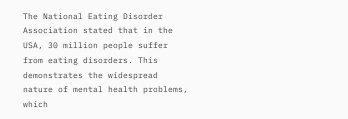The National Eating Disorder Association stated that in the USA, 30 million people suffer from eating disorders. This demonstrates the widespread nature of mental health problems, which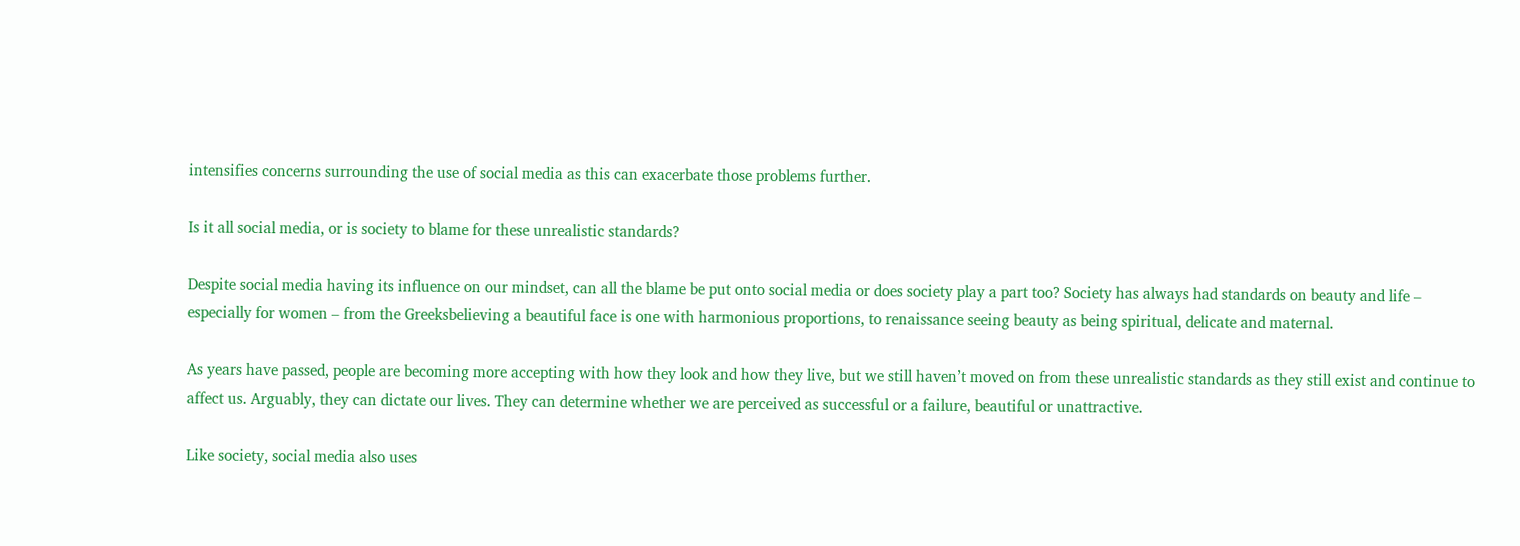intensifies concerns surrounding the use of social media as this can exacerbate those problems further.

Is it all social media, or is society to blame for these unrealistic standards?

Despite social media having its influence on our mindset, can all the blame be put onto social media or does society play a part too? Society has always had standards on beauty and life – especially for women – from the Greeksbelieving a beautiful face is one with harmonious proportions, to renaissance seeing beauty as being spiritual, delicate and maternal.

As years have passed, people are becoming more accepting with how they look and how they live, but we still haven’t moved on from these unrealistic standards as they still exist and continue to affect us. Arguably, they can dictate our lives. They can determine whether we are perceived as successful or a failure, beautiful or unattractive.

Like society, social media also uses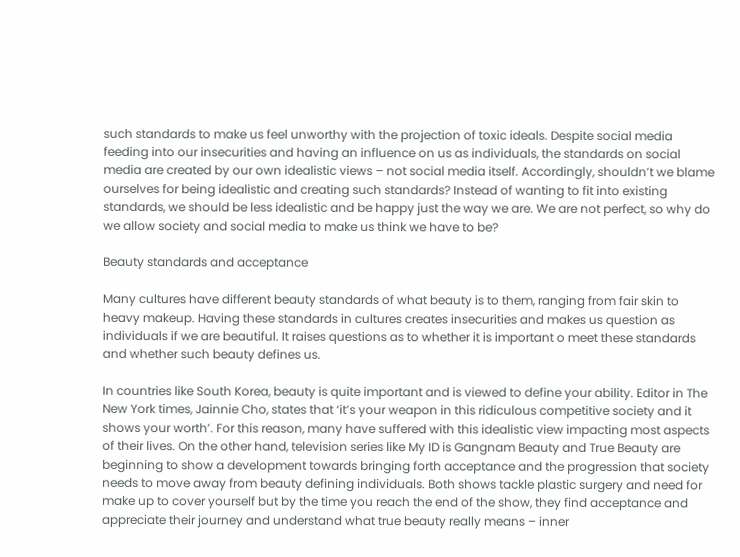such standards to make us feel unworthy with the projection of toxic ideals. Despite social media feeding into our insecurities and having an influence on us as individuals, the standards on social media are created by our own idealistic views – not social media itself. Accordingly, shouldn’t we blame ourselves for being idealistic and creating such standards? Instead of wanting to fit into existing standards, we should be less idealistic and be happy just the way we are. We are not perfect, so why do we allow society and social media to make us think we have to be?

Beauty standards and acceptance

Many cultures have different beauty standards of what beauty is to them, ranging from fair skin to heavy makeup. Having these standards in cultures creates insecurities and makes us question as individuals if we are beautiful. It raises questions as to whether it is important o meet these standards and whether such beauty defines us.

In countries like South Korea, beauty is quite important and is viewed to define your ability. Editor in The New York times, Jainnie Cho, states that ‘it’s your weapon in this ridiculous competitive society and it shows your worth’. For this reason, many have suffered with this idealistic view impacting most aspects of their lives. On the other hand, television series like My ID is Gangnam Beauty and True Beauty are beginning to show a development towards bringing forth acceptance and the progression that society needs to move away from beauty defining individuals. Both shows tackle plastic surgery and need for make up to cover yourself but by the time you reach the end of the show, they find acceptance and appreciate their journey and understand what true beauty really means – inner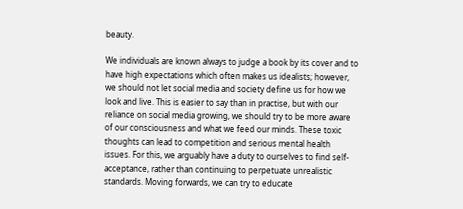beauty.

We individuals are known always to judge a book by its cover and to have high expectations which often makes us idealists; however, we should not let social media and society define us for how we look and live. This is easier to say than in practise, but with our reliance on social media growing, we should try to be more aware of our consciousness and what we feed our minds. These toxic thoughts can lead to competition and serious mental health issues. For this, we arguably have a duty to ourselves to find self-acceptance, rather than continuing to perpetuate unrealistic standards. Moving forwards, we can try to educate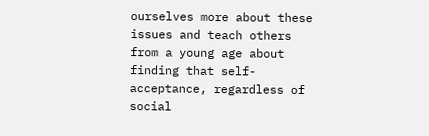ourselves more about these issues and teach others from a young age about finding that self-acceptance, regardless of social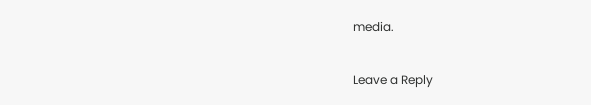media.

Leave a Reply